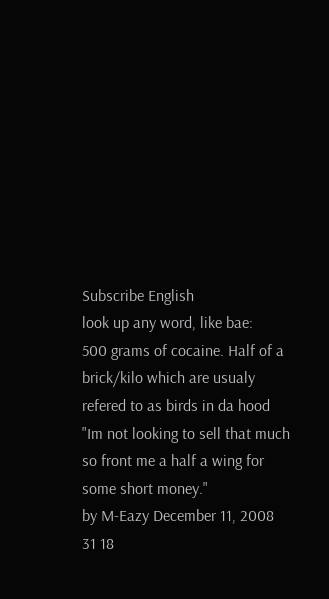Subscribe English
look up any word, like bae:
500 grams of cocaine. Half of a brick/kilo which are usualy refered to as birds in da hood
"Im not looking to sell that much so front me a half a wing for some short money."
by M-Eazy December 11, 2008
31 18